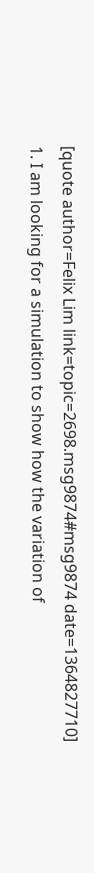[quote author=Felix Lim link=topic=2698.msg9874#msg9874 date=1364827710]
1. I am looking for a simulation to show how the variation of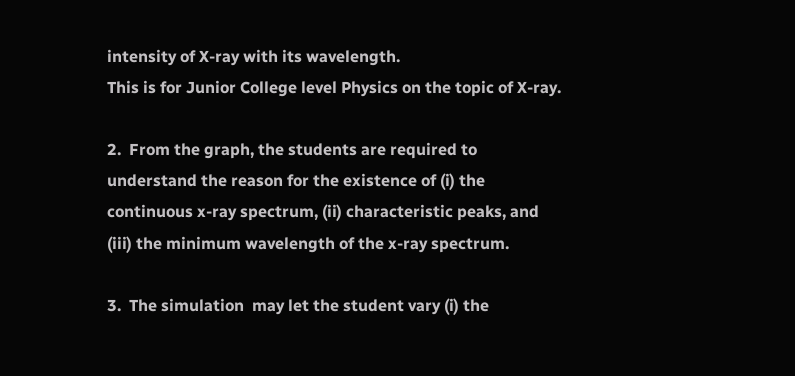intensity of X-ray with its wavelength.
This is for Junior College level Physics on the topic of X-ray.

2.  From the graph, the students are required to understand the reason for the existence of (i) the continuous x-ray spectrum, (ii) characteristic peaks, and (iii) the minimum wavelength of the x-ray spectrum.

3.  The simulation  may let the student vary (i) the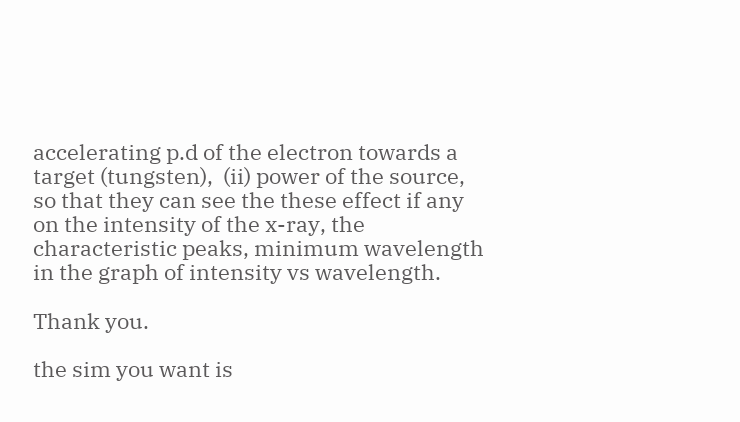accelerating p.d of the electron towards a target (tungsten),  (ii) power of the source, so that they can see the these effect if any on the intensity of the x-ray, the characteristic peaks, minimum wavelength in the graph of intensity vs wavelength.

Thank you.

the sim you want is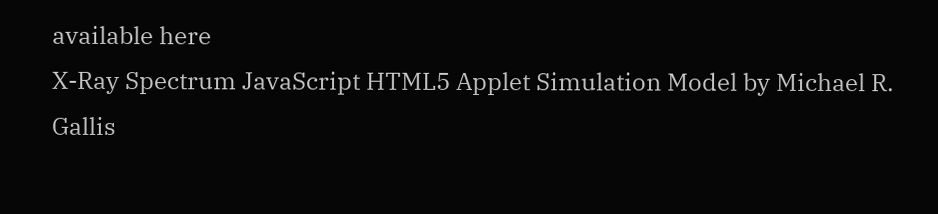available here
X-Ray Spectrum JavaScript HTML5 Applet Simulation Model by Michael R. Gallis